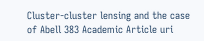Cluster-cluster lensing and the case of Abell 383 Academic Article uri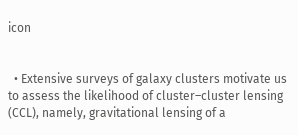icon


  • Extensive surveys of galaxy clusters motivate us to assess the likelihood of cluster–cluster lensing (CCL), namely, gravitational lensing of a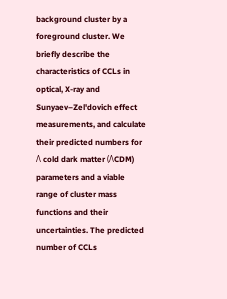background cluster by a foreground cluster. We briefly describe the characteristics of CCLs in optical, X-ray and Sunyaev–Zel'dovich effect measurements, and calculate their predicted numbers for Λ cold dark matter (ΛCDM) parameters and a viable range of cluster mass functions and their uncertainties. The predicted number of CCLs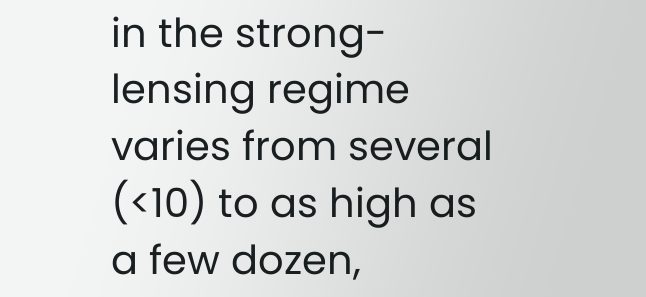in the strong-lensing regime varies from several (<10) to as high as a few dozen,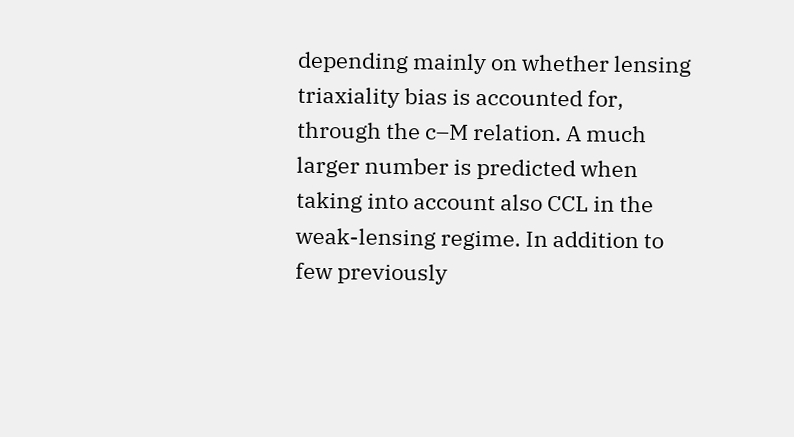depending mainly on whether lensing triaxiality bias is accounted for, through the c–M relation. A much larger number is predicted when taking into account also CCL in the weak-lensing regime. In addition to few previously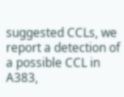suggested CCLs, we report a detection of a possible CCL in A383,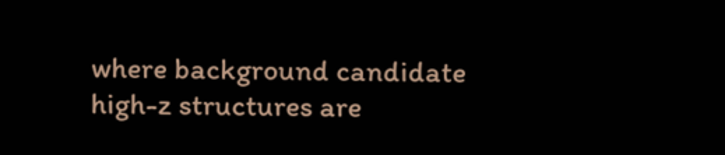where background candidate high-z structures are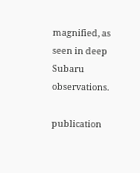magnified, as seen in deep Subaru observations.

publication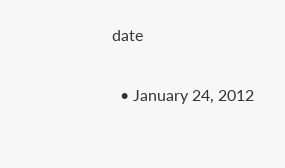date

  • January 24, 2012